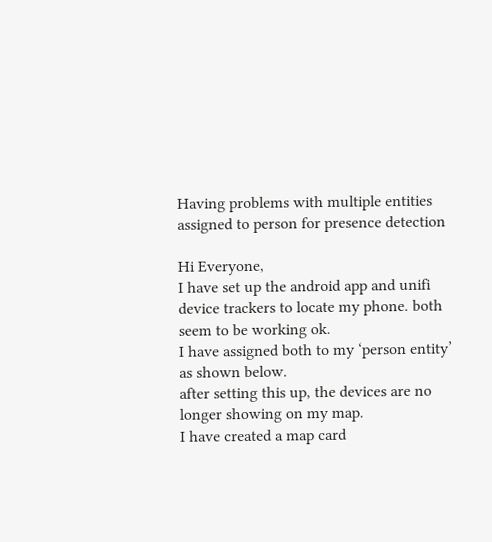Having problems with multiple entities assigned to person for presence detection

Hi Everyone,
I have set up the android app and unifi device trackers to locate my phone. both seem to be working ok.
I have assigned both to my ‘person entity’ as shown below.
after setting this up, the devices are no longer showing on my map.
I have created a map card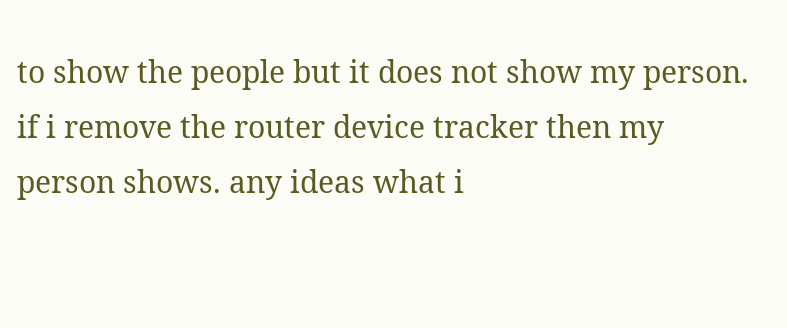to show the people but it does not show my person.
if i remove the router device tracker then my person shows. any ideas what i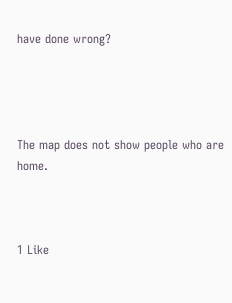have done wrong?




The map does not show people who are home.



1 Like